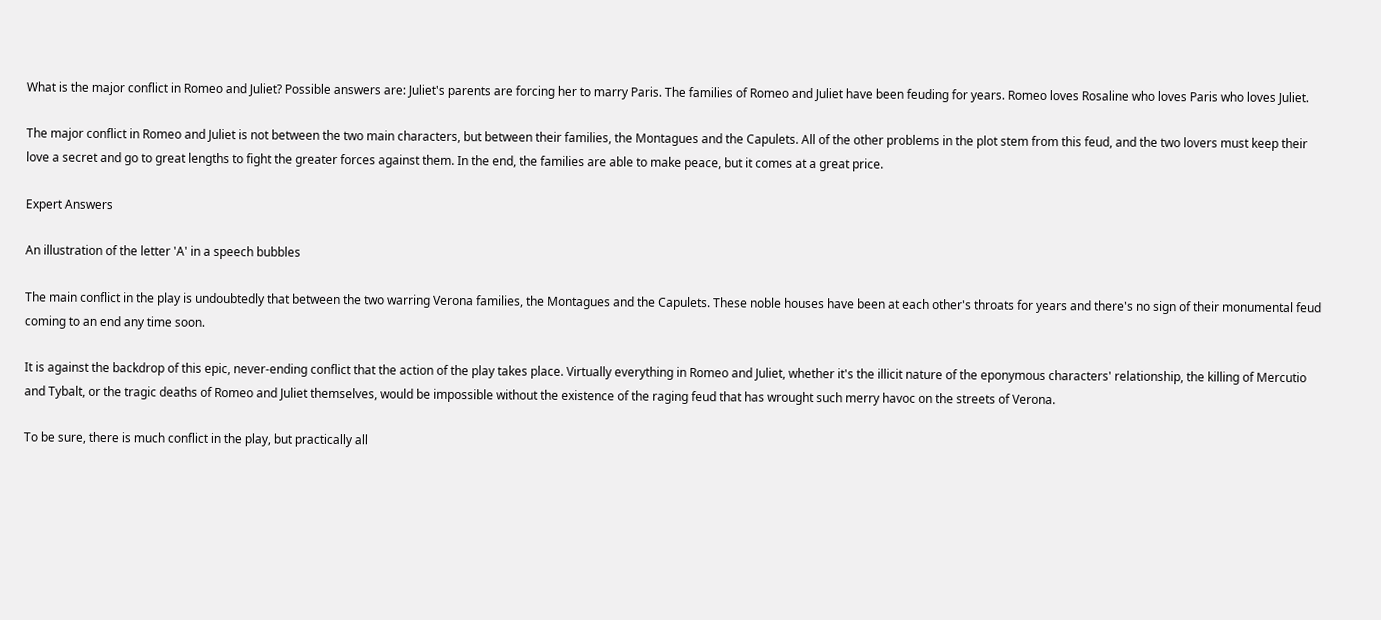What is the major conflict in Romeo and Juliet? Possible answers are: Juliet's parents are forcing her to marry Paris. The families of Romeo and Juliet have been feuding for years. Romeo loves Rosaline who loves Paris who loves Juliet.

The major conflict in Romeo and Juliet is not between the two main characters, but between their families, the Montagues and the Capulets. All of the other problems in the plot stem from this feud, and the two lovers must keep their love a secret and go to great lengths to fight the greater forces against them. In the end, the families are able to make peace, but it comes at a great price.

Expert Answers

An illustration of the letter 'A' in a speech bubbles

The main conflict in the play is undoubtedly that between the two warring Verona families, the Montagues and the Capulets. These noble houses have been at each other's throats for years and there's no sign of their monumental feud coming to an end any time soon.

It is against the backdrop of this epic, never-ending conflict that the action of the play takes place. Virtually everything in Romeo and Juliet, whether it's the illicit nature of the eponymous characters' relationship, the killing of Mercutio and Tybalt, or the tragic deaths of Romeo and Juliet themselves, would be impossible without the existence of the raging feud that has wrought such merry havoc on the streets of Verona.

To be sure, there is much conflict in the play, but practically all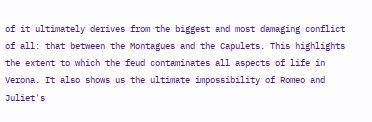of it ultimately derives from the biggest and most damaging conflict of all: that between the Montagues and the Capulets. This highlights the extent to which the feud contaminates all aspects of life in Verona. It also shows us the ultimate impossibility of Romeo and Juliet's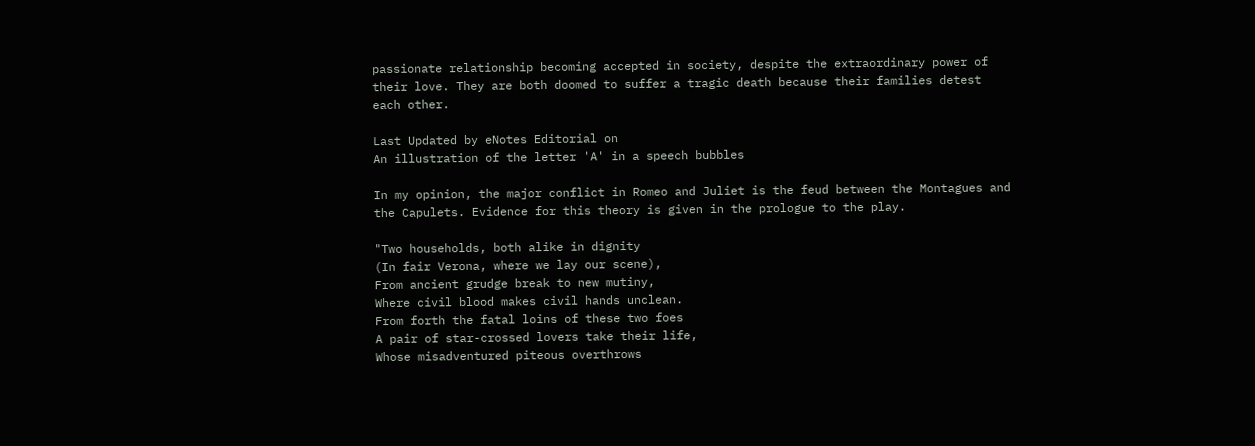passionate relationship becoming accepted in society, despite the extraordinary power of their love. They are both doomed to suffer a tragic death because their families detest each other.

Last Updated by eNotes Editorial on
An illustration of the letter 'A' in a speech bubbles

In my opinion, the major conflict in Romeo and Juliet is the feud between the Montagues and the Capulets. Evidence for this theory is given in the prologue to the play.

"Two households, both alike in dignity
(In fair Verona, where we lay our scene),
From ancient grudge break to new mutiny,
Where civil blood makes civil hands unclean.
From forth the fatal loins of these two foes
A pair of star-crossed lovers take their life,
Whose misadventured piteous overthrows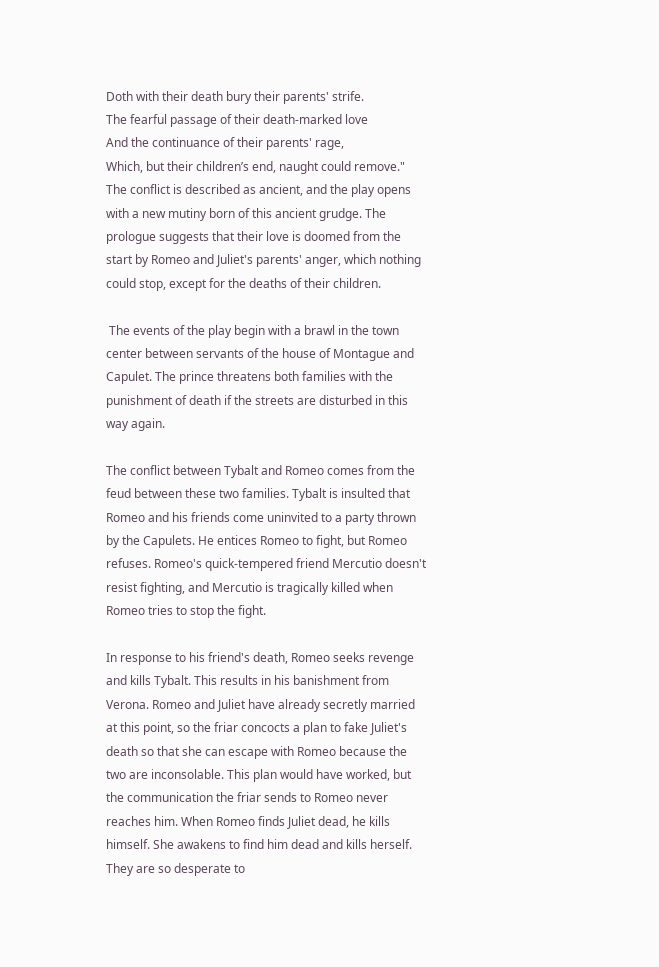Doth with their death bury their parents' strife.
The fearful passage of their death-marked love
And the continuance of their parents' rage,
Which, but their children’s end, naught could remove."
The conflict is described as ancient, and the play opens with a new mutiny born of this ancient grudge. The prologue suggests that their love is doomed from the start by Romeo and Juliet's parents' anger, which nothing could stop, except for the deaths of their children.

 The events of the play begin with a brawl in the town center between servants of the house of Montague and Capulet. The prince threatens both families with the punishment of death if the streets are disturbed in this way again.

The conflict between Tybalt and Romeo comes from the feud between these two families. Tybalt is insulted that Romeo and his friends come uninvited to a party thrown by the Capulets. He entices Romeo to fight, but Romeo refuses. Romeo's quick-tempered friend Mercutio doesn't resist fighting, and Mercutio is tragically killed when Romeo tries to stop the fight.

In response to his friend's death, Romeo seeks revenge and kills Tybalt. This results in his banishment from Verona. Romeo and Juliet have already secretly married at this point, so the friar concocts a plan to fake Juliet's death so that she can escape with Romeo because the two are inconsolable. This plan would have worked, but the communication the friar sends to Romeo never reaches him. When Romeo finds Juliet dead, he kills himself. She awakens to find him dead and kills herself. They are so desperate to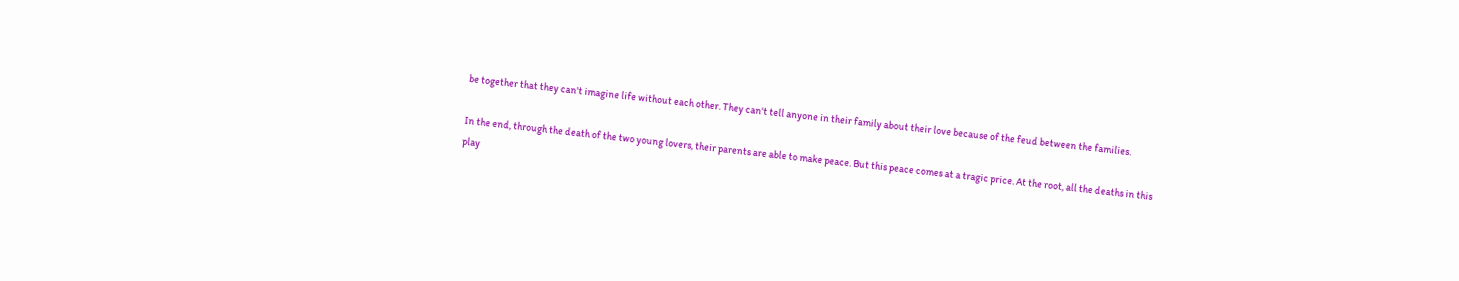be together that they can't imagine life without each other. They can't tell anyone in their family about their love because of the feud between the families.

In the end, through the death of the two young lovers, their parents are able to make peace. But this peace comes at a tragic price. At the root, all the deaths in this play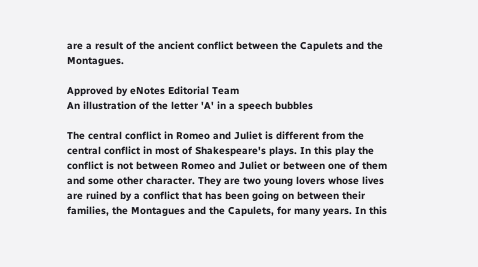are a result of the ancient conflict between the Capulets and the Montagues.

Approved by eNotes Editorial Team
An illustration of the letter 'A' in a speech bubbles

The central conflict in Romeo and Juliet is different from the central conflict in most of Shakespeare's plays. In this play the conflict is not between Romeo and Juliet or between one of them and some other character. They are two young lovers whose lives are ruined by a conflict that has been going on between their families, the Montagues and the Capulets, for many years. In this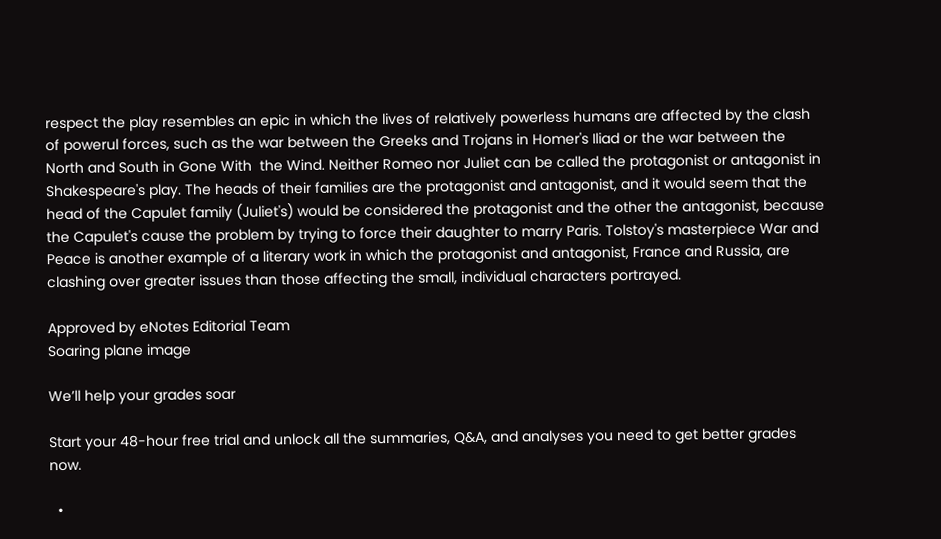respect the play resembles an epic in which the lives of relatively powerless humans are affected by the clash of powerul forces, such as the war between the Greeks and Trojans in Homer's Iliad or the war between the North and South in Gone With  the Wind. Neither Romeo nor Juliet can be called the protagonist or antagonist in Shakespeare's play. The heads of their families are the protagonist and antagonist, and it would seem that the head of the Capulet family (Juliet's) would be considered the protagonist and the other the antagonist, because the Capulet's cause the problem by trying to force their daughter to marry Paris. Tolstoy's masterpiece War and Peace is another example of a literary work in which the protagonist and antagonist, France and Russia, are clashing over greater issues than those affecting the small, individual characters portrayed.

Approved by eNotes Editorial Team
Soaring plane image

We’ll help your grades soar

Start your 48-hour free trial and unlock all the summaries, Q&A, and analyses you need to get better grades now.

  •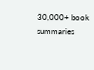30,000+ book summaries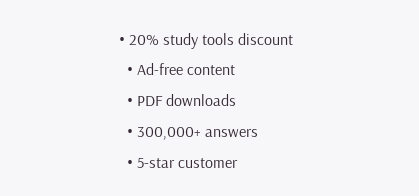• 20% study tools discount
  • Ad-free content
  • PDF downloads
  • 300,000+ answers
  • 5-star customer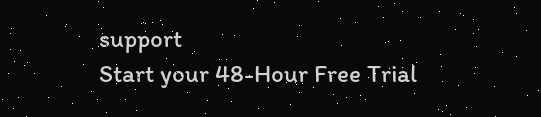support
Start your 48-Hour Free Trial